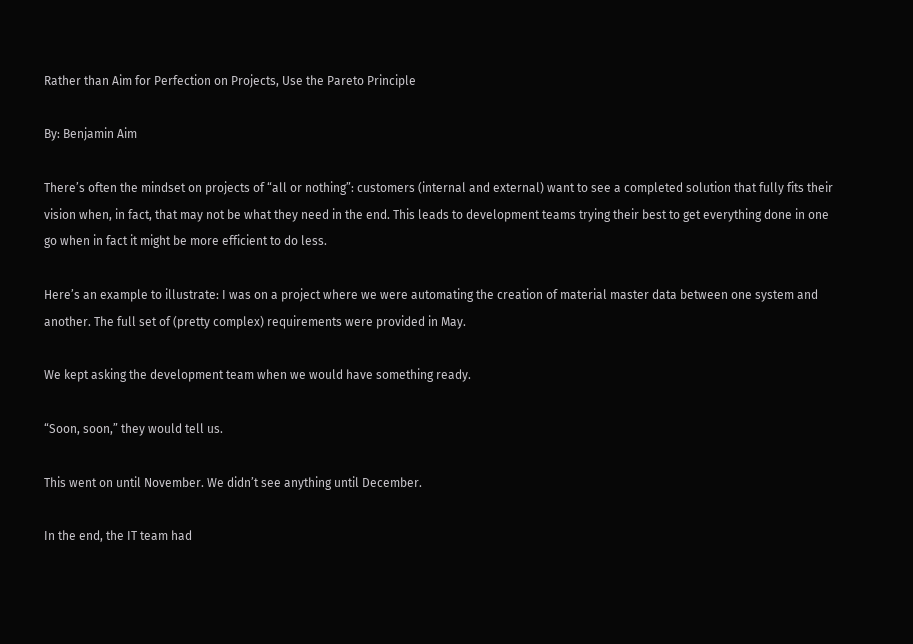Rather than Aim for Perfection on Projects, Use the Pareto Principle

By: Benjamin Aim

There’s often the mindset on projects of “all or nothing”: customers (internal and external) want to see a completed solution that fully fits their vision when, in fact, that may not be what they need in the end. This leads to development teams trying their best to get everything done in one go when in fact it might be more efficient to do less.

Here’s an example to illustrate: I was on a project where we were automating the creation of material master data between one system and another. The full set of (pretty complex) requirements were provided in May.

We kept asking the development team when we would have something ready.

“Soon, soon,” they would tell us.

This went on until November. We didn’t see anything until December.

In the end, the IT team had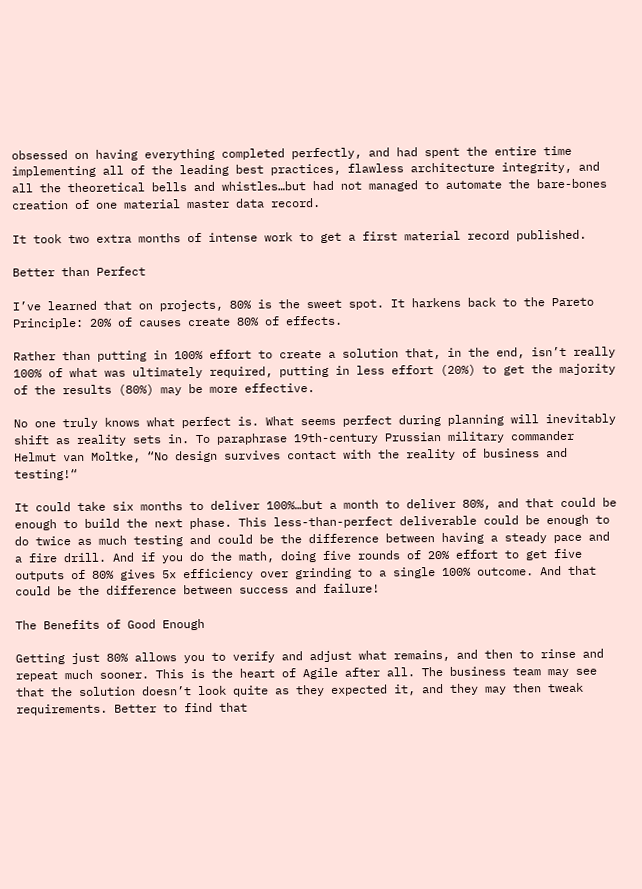obsessed on having everything completed perfectly, and had spent the entire time implementing all of the leading best practices, flawless architecture integrity, and all the theoretical bells and whistles…but had not managed to automate the bare-bones creation of one material master data record.

It took two extra months of intense work to get a first material record published.

Better than Perfect

I’ve learned that on projects, 80% is the sweet spot. It harkens back to the Pareto Principle: 20% of causes create 80% of effects.

Rather than putting in 100% effort to create a solution that, in the end, isn’t really 100% of what was ultimately required, putting in less effort (20%) to get the majority of the results (80%) may be more effective.

No one truly knows what perfect is. What seems perfect during planning will inevitably shift as reality sets in. To paraphrase 19th-century Prussian military commander Helmut van Moltke, “No design survives contact with the reality of business and testing!“

It could take six months to deliver 100%…but a month to deliver 80%, and that could be enough to build the next phase. This less-than-perfect deliverable could be enough to do twice as much testing and could be the difference between having a steady pace and a fire drill. And if you do the math, doing five rounds of 20% effort to get five outputs of 80% gives 5x efficiency over grinding to a single 100% outcome. And that could be the difference between success and failure!

The Benefits of Good Enough

Getting just 80% allows you to verify and adjust what remains, and then to rinse and repeat much sooner. This is the heart of Agile after all. The business team may see that the solution doesn’t look quite as they expected it, and they may then tweak requirements. Better to find that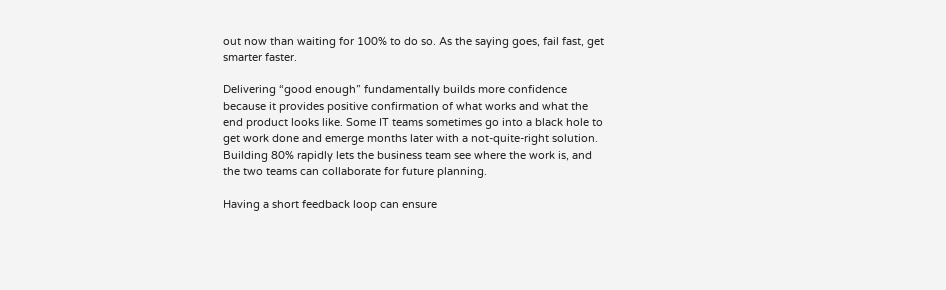out now than waiting for 100% to do so. As the saying goes, fail fast, get smarter faster.

Delivering “good enough” fundamentally builds more confidence because it provides positive confirmation of what works and what the end product looks like. Some IT teams sometimes go into a black hole to get work done and emerge months later with a not-quite-right solution. Building 80% rapidly lets the business team see where the work is, and the two teams can collaborate for future planning.

Having a short feedback loop can ensure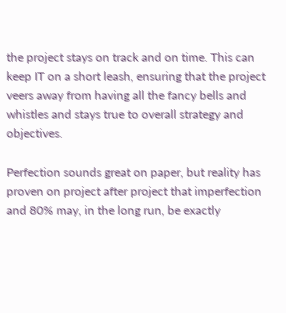the project stays on track and on time. This can keep IT on a short leash, ensuring that the project veers away from having all the fancy bells and whistles and stays true to overall strategy and objectives.

Perfection sounds great on paper, but reality has proven on project after project that imperfection and 80% may, in the long run, be exactly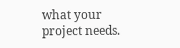what your project needs.